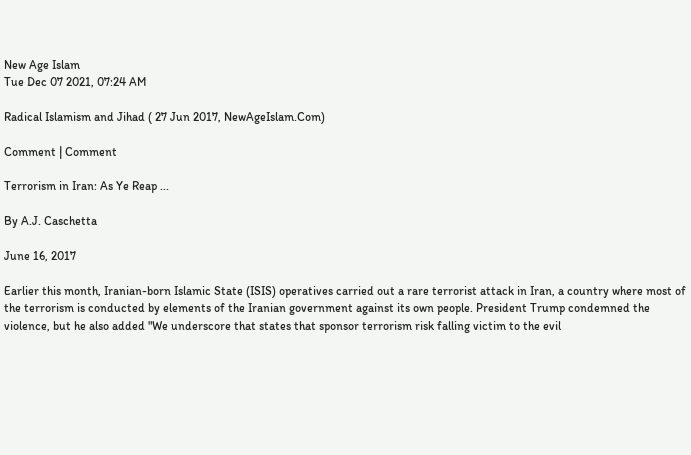New Age Islam
Tue Dec 07 2021, 07:24 AM

Radical Islamism and Jihad ( 27 Jun 2017, NewAgeIslam.Com)

Comment | Comment

Terrorism in Iran: As Ye Reap ...

By A.J. Caschetta

June 16, 2017

Earlier this month, Iranian-born Islamic State (ISIS) operatives carried out a rare terrorist attack in Iran, a country where most of the terrorism is conducted by elements of the Iranian government against its own people. President Trump condemned the violence, but he also added "We underscore that states that sponsor terrorism risk falling victim to the evil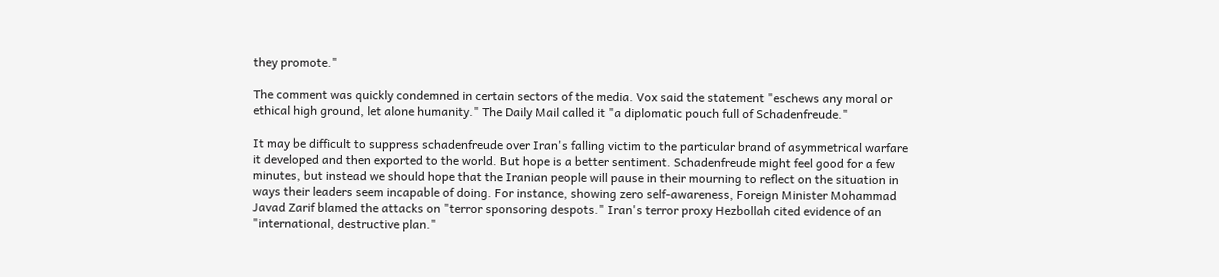they promote."

The comment was quickly condemned in certain sectors of the media. Vox said the statement "eschews any moral or ethical high ground, let alone humanity." The Daily Mail called it "a diplomatic pouch full of Schadenfreude."

It may be difficult to suppress schadenfreude over Iran's falling victim to the particular brand of asymmetrical warfare it developed and then exported to the world. But hope is a better sentiment. Schadenfreude might feel good for a few minutes, but instead we should hope that the Iranian people will pause in their mourning to reflect on the situation in ways their leaders seem incapable of doing. For instance, showing zero self-awareness, Foreign Minister Mohammad Javad Zarif blamed the attacks on "terror sponsoring despots." Iran's terror proxy Hezbollah cited evidence of an "international, destructive plan."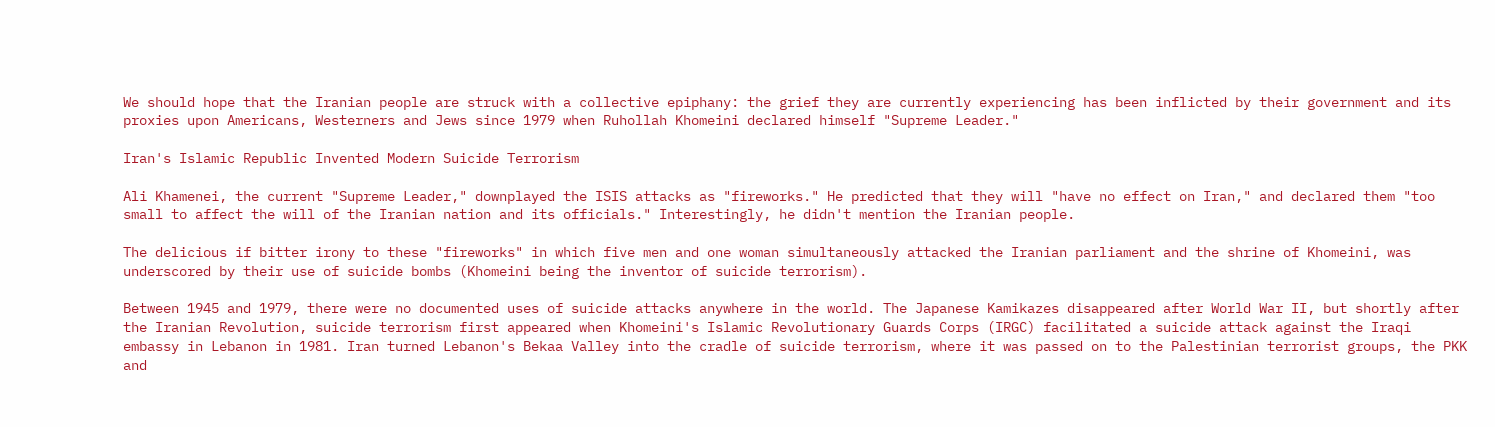We should hope that the Iranian people are struck with a collective epiphany: the grief they are currently experiencing has been inflicted by their government and its proxies upon Americans, Westerners and Jews since 1979 when Ruhollah Khomeini declared himself "Supreme Leader."

Iran's Islamic Republic Invented Modern Suicide Terrorism

Ali Khamenei, the current "Supreme Leader," downplayed the ISIS attacks as "fireworks." He predicted that they will "have no effect on Iran," and declared them "too small to affect the will of the Iranian nation and its officials." Interestingly, he didn't mention the Iranian people.

The delicious if bitter irony to these "fireworks" in which five men and one woman simultaneously attacked the Iranian parliament and the shrine of Khomeini, was underscored by their use of suicide bombs (Khomeini being the inventor of suicide terrorism).

Between 1945 and 1979, there were no documented uses of suicide attacks anywhere in the world. The Japanese Kamikazes disappeared after World War II, but shortly after the Iranian Revolution, suicide terrorism first appeared when Khomeini's Islamic Revolutionary Guards Corps (IRGC) facilitated a suicide attack against the Iraqi embassy in Lebanon in 1981. Iran turned Lebanon's Bekaa Valley into the cradle of suicide terrorism, where it was passed on to the Palestinian terrorist groups, the PKK and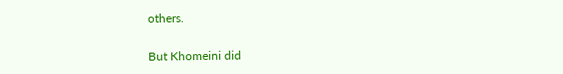others.

But Khomeini did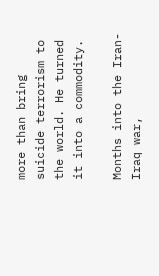more than bring suicide terrorism to the world. He turned it into a commodity.

Months into the Iran-Iraq war,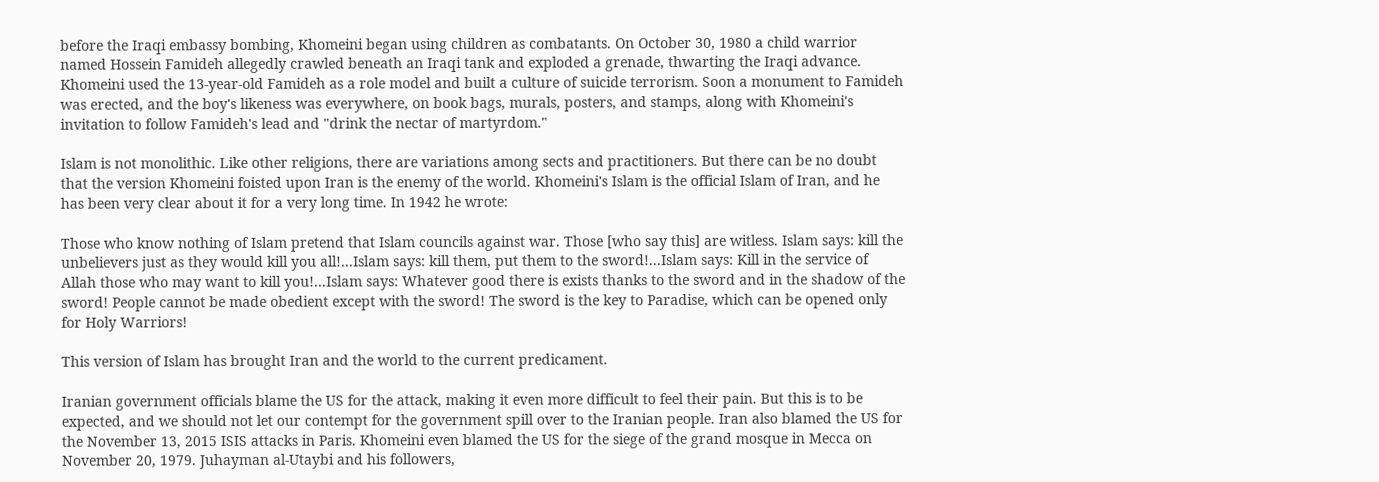before the Iraqi embassy bombing, Khomeini began using children as combatants. On October 30, 1980 a child warrior named Hossein Famideh allegedly crawled beneath an Iraqi tank and exploded a grenade, thwarting the Iraqi advance. Khomeini used the 13-year-old Famideh as a role model and built a culture of suicide terrorism. Soon a monument to Famideh was erected, and the boy's likeness was everywhere, on book bags, murals, posters, and stamps, along with Khomeini's invitation to follow Famideh's lead and "drink the nectar of martyrdom."

Islam is not monolithic. Like other religions, there are variations among sects and practitioners. But there can be no doubt that the version Khomeini foisted upon Iran is the enemy of the world. Khomeini's Islam is the official Islam of Iran, and he has been very clear about it for a very long time. In 1942 he wrote:

Those who know nothing of Islam pretend that Islam councils against war. Those [who say this] are witless. Islam says: kill the unbelievers just as they would kill you all!...Islam says: kill them, put them to the sword!...Islam says: Kill in the service of Allah those who may want to kill you!...Islam says: Whatever good there is exists thanks to the sword and in the shadow of the sword! People cannot be made obedient except with the sword! The sword is the key to Paradise, which can be opened only for Holy Warriors!

This version of Islam has brought Iran and the world to the current predicament.

Iranian government officials blame the US for the attack, making it even more difficult to feel their pain. But this is to be expected, and we should not let our contempt for the government spill over to the Iranian people. Iran also blamed the US for the November 13, 2015 ISIS attacks in Paris. Khomeini even blamed the US for the siege of the grand mosque in Mecca on November 20, 1979. Juhayman al-Utaybi and his followers,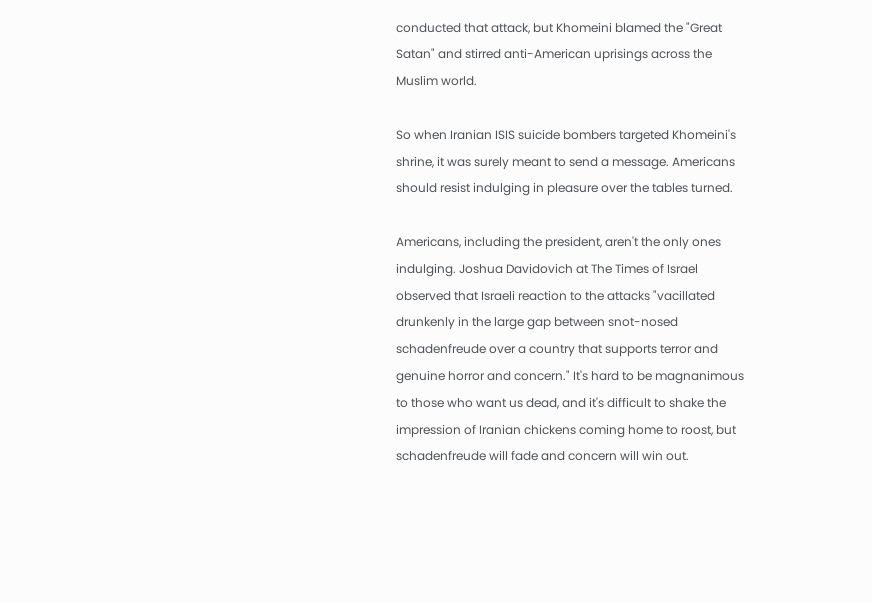conducted that attack, but Khomeini blamed the "Great Satan" and stirred anti-American uprisings across the Muslim world.

So when Iranian ISIS suicide bombers targeted Khomeini's shrine, it was surely meant to send a message. Americans should resist indulging in pleasure over the tables turned.

Americans, including the president, aren't the only ones indulging. Joshua Davidovich at The Times of Israel observed that Israeli reaction to the attacks "vacillated drunkenly in the large gap between snot-nosed schadenfreude over a country that supports terror and genuine horror and concern." It's hard to be magnanimous to those who want us dead, and it's difficult to shake the impression of Iranian chickens coming home to roost, but schadenfreude will fade and concern will win out.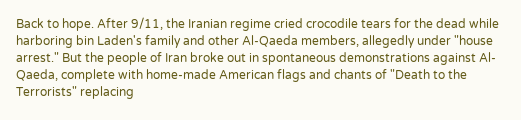Back to hope. After 9/11, the Iranian regime cried crocodile tears for the dead while harboring bin Laden's family and other Al-Qaeda members, allegedly under "house arrest." But the people of Iran broke out in spontaneous demonstrations against Al-Qaeda, complete with home-made American flags and chants of "Death to the Terrorists" replacing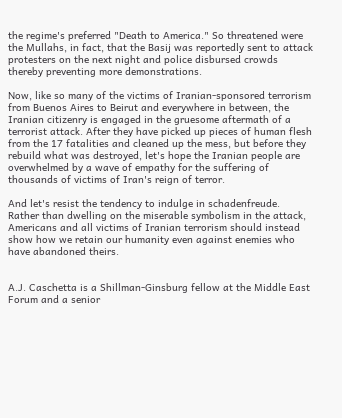the regime's preferred "Death to America." So threatened were the Mullahs, in fact, that the Basij was reportedly sent to attack protesters on the next night and police disbursed crowds thereby preventing more demonstrations.

Now, like so many of the victims of Iranian-sponsored terrorism from Buenos Aires to Beirut and everywhere in between, the Iranian citizenry is engaged in the gruesome aftermath of a terrorist attack. After they have picked up pieces of human flesh from the 17 fatalities and cleaned up the mess, but before they rebuild what was destroyed, let's hope the Iranian people are overwhelmed by a wave of empathy for the suffering of thousands of victims of Iran's reign of terror.

And let's resist the tendency to indulge in schadenfreude. Rather than dwelling on the miserable symbolism in the attack, Americans and all victims of Iranian terrorism should instead show how we retain our humanity even against enemies who have abandoned theirs.


A.J. Caschetta is a Shillman-Ginsburg fellow at the Middle East Forum and a senior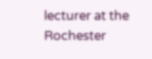lecturer at the Rochester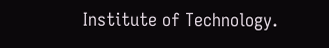Institute of Technology.